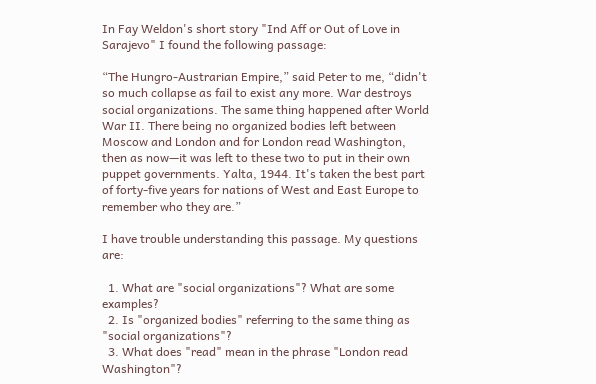In Fay Weldon's short story "Ind Aff or Out of Love in Sarajevo" I found the following passage:

“The Hungro-Austrarian Empire,” said Peter to me, “didn't so much collapse as fail to exist any more. War destroys social organizations. The same thing happened after World War II. There being no organized bodies left between Moscow and London and for London read Washington, then as now—it was left to these two to put in their own puppet governments. Yalta, 1944. It's taken the best part of forty-five years for nations of West and East Europe to remember who they are.”

I have trouble understanding this passage. My questions are:

  1. What are "social organizations"? What are some examples?
  2. Is "organized bodies" referring to the same thing as "social organizations"?
  3. What does "read" mean in the phrase "London read Washington"?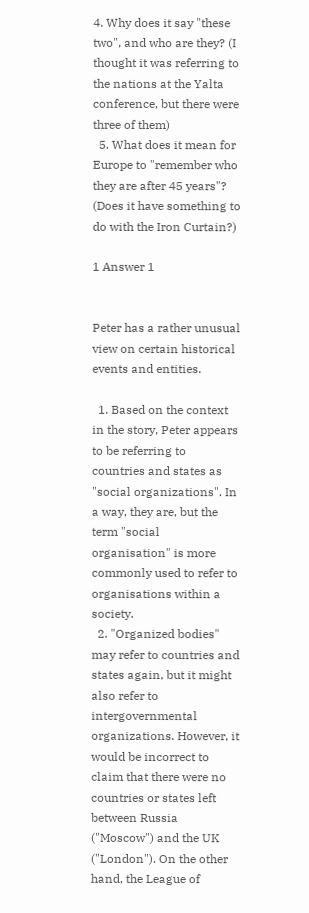4. Why does it say "these two", and who are they? (I thought it was referring to the nations at the Yalta conference, but there were three of them)
  5. What does it mean for Europe to "remember who they are after 45 years"? (Does it have something to do with the Iron Curtain?)

1 Answer 1


Peter has a rather unusual view on certain historical events and entities.

  1. Based on the context in the story, Peter appears to be referring to countries and states as "social organizations". In a way, they are, but the term "social organisation" is more commonly used to refer to organisations within a society.
  2. "Organized bodies" may refer to countries and states again, but it might also refer to intergovernmental organizations. However, it would be incorrect to claim that there were no countries or states left between Russia ("Moscow") and the UK ("London"). On the other hand, the League of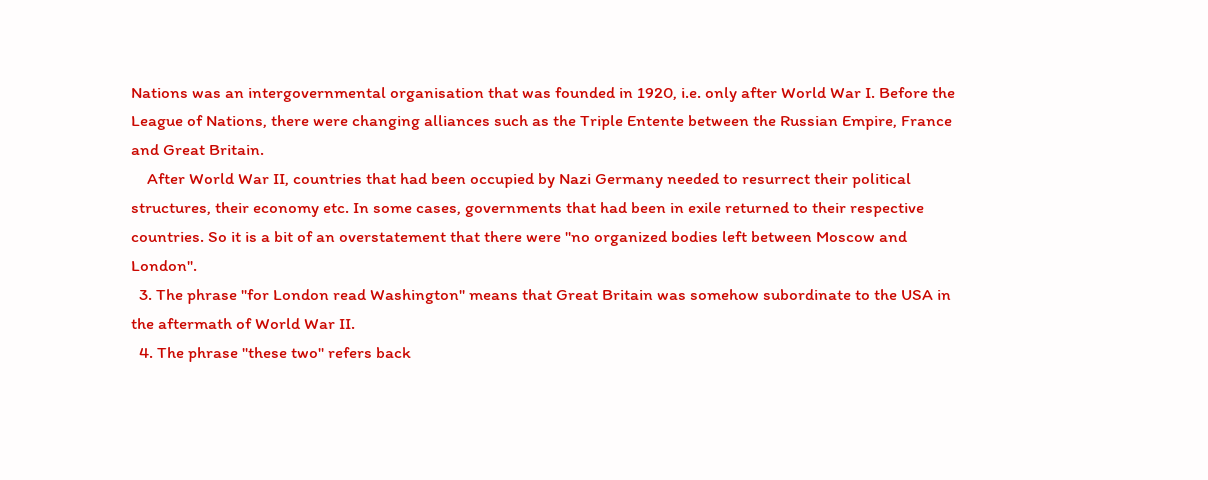Nations was an intergovernmental organisation that was founded in 1920, i.e. only after World War I. Before the League of Nations, there were changing alliances such as the Triple Entente between the Russian Empire, France and Great Britain.
    After World War II, countries that had been occupied by Nazi Germany needed to resurrect their political structures, their economy etc. In some cases, governments that had been in exile returned to their respective countries. So it is a bit of an overstatement that there were "no organized bodies left between Moscow and London".
  3. The phrase "for London read Washington" means that Great Britain was somehow subordinate to the USA in the aftermath of World War II.
  4. The phrase "these two" refers back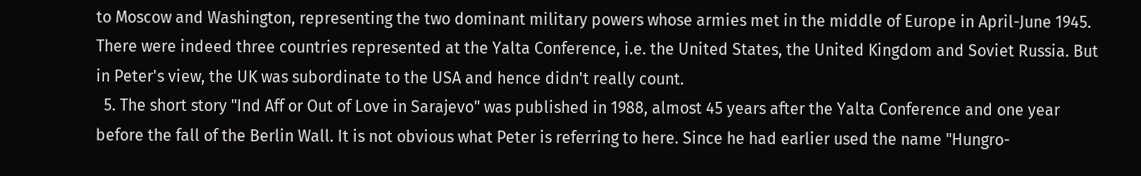to Moscow and Washington, representing the two dominant military powers whose armies met in the middle of Europe in April-June 1945. There were indeed three countries represented at the Yalta Conference, i.e. the United States, the United Kingdom and Soviet Russia. But in Peter's view, the UK was subordinate to the USA and hence didn't really count.
  5. The short story "Ind Aff or Out of Love in Sarajevo" was published in 1988, almost 45 years after the Yalta Conference and one year before the fall of the Berlin Wall. It is not obvious what Peter is referring to here. Since he had earlier used the name "Hungro-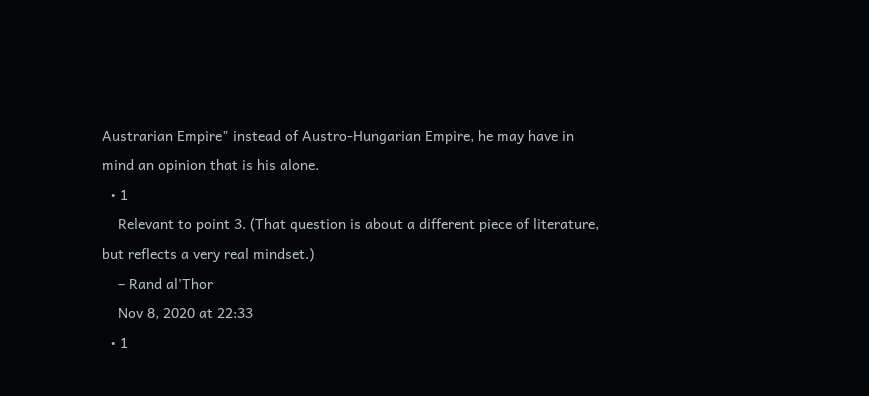Austrarian Empire" instead of Austro-Hungarian Empire, he may have in mind an opinion that is his alone.
  • 1
    Relevant to point 3. (That question is about a different piece of literature, but reflects a very real mindset.)
    – Rand al'Thor
    Nov 8, 2020 at 22:33
  • 1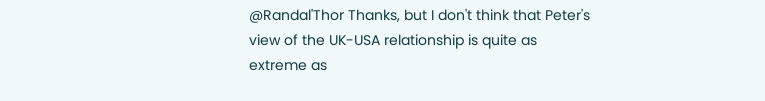@Randal'Thor Thanks, but I don't think that Peter's view of the UK-USA relationship is quite as extreme as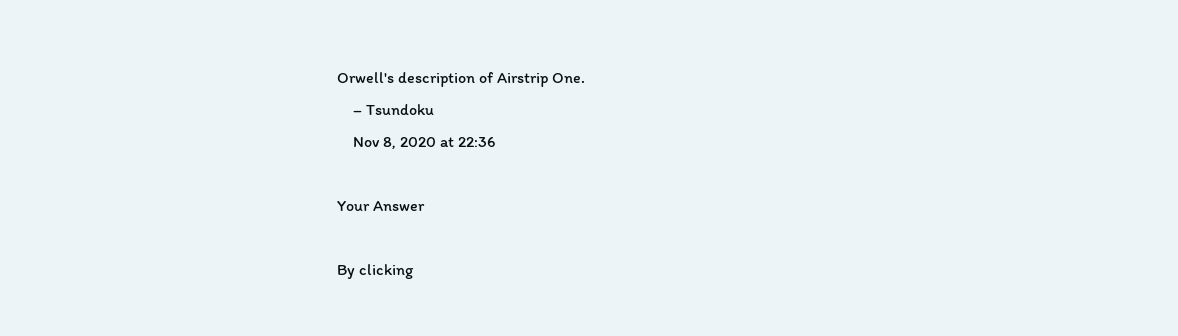Orwell's description of Airstrip One.
    – Tsundoku
    Nov 8, 2020 at 22:36

Your Answer

By clicking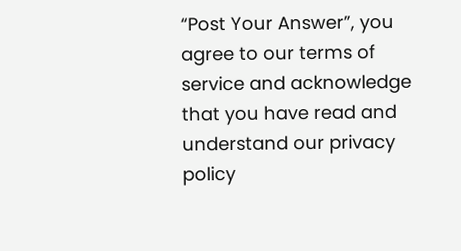“Post Your Answer”, you agree to our terms of service and acknowledge that you have read and understand our privacy policy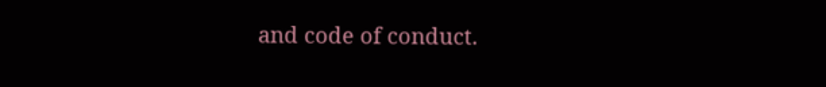and code of conduct.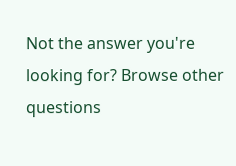Not the answer you're looking for? Browse other questions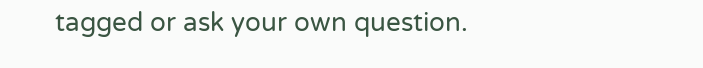tagged or ask your own question.